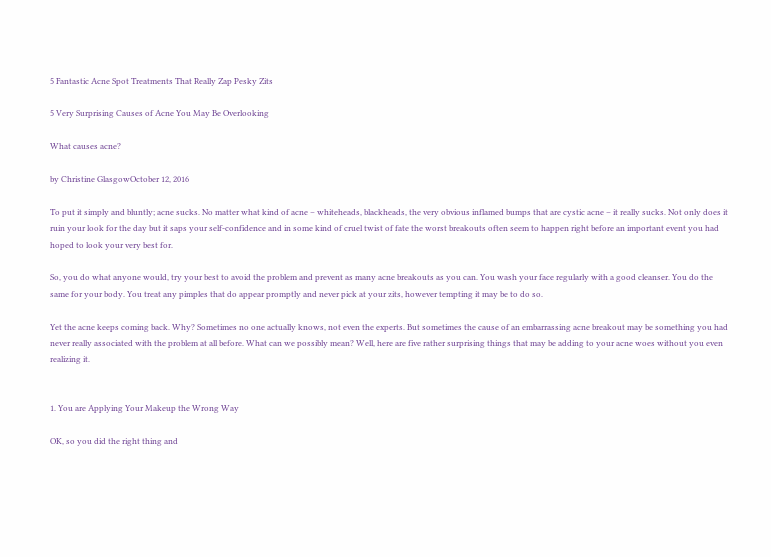5 Fantastic Acne Spot Treatments That Really Zap Pesky Zits

5 Very Surprising Causes of Acne You May Be Overlooking

What causes acne?

by Christine GlasgowOctober 12, 2016

To put it simply and bluntly; acne sucks. No matter what kind of acne – whiteheads, blackheads, the very obvious inflamed bumps that are cystic acne – it really sucks. Not only does it ruin your look for the day but it saps your self-confidence and in some kind of cruel twist of fate the worst breakouts often seem to happen right before an important event you had hoped to look your very best for.

So, you do what anyone would, try your best to avoid the problem and prevent as many acne breakouts as you can. You wash your face regularly with a good cleanser. You do the same for your body. You treat any pimples that do appear promptly and never pick at your zits, however tempting it may be to do so.

Yet the acne keeps coming back. Why? Sometimes no one actually knows, not even the experts. But sometimes the cause of an embarrassing acne breakout may be something you had never really associated with the problem at all before. What can we possibly mean? Well, here are five rather surprising things that may be adding to your acne woes without you even realizing it.


1. You are Applying Your Makeup the Wrong Way

OK, so you did the right thing and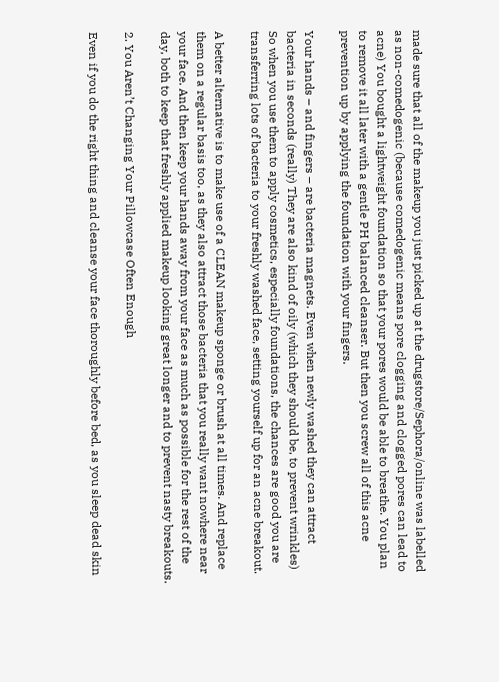made sure that all of the makeup you just picked up at the drugstore/Sephora/online was labelled as non-comedogenic (because comedogenic means pore clogging and clogged pores can lead to acne) You bought a lightweight foundation so that your pores would be able to breathe. You plan to remove it all later with a gentle PH balanced cleanser. But then you screw all of this acne prevention up by applying the foundation with your fingers.

Your hands – and fingers – are bacteria magnets. Even when newly washed they can attract bacteria in seconds (really) They are also kind of oily (which they should be, to prevent wrinkles) So when you use them to apply cosmetics, especially foundations, the chances are good you are transferring lots of bacteria to your freshly washed face, setting yourself up for an acne breakout.

A better alternative is to make use of a CLEAN makeup sponge or brush at all times. And replace them on a regular basis too, as they also attract those bacteria that you really want nowhere near your face. And then keep your hands away from your face as much as possible for the rest of the day, both to keep that freshly applied makeup looking great longer and to prevent nasty breakouts.

2. You Aren’t Changing Your Pillowcase Often Enough

Even if you do the right thing and cleanse your face thoroughly before bed, as you sleep dead skin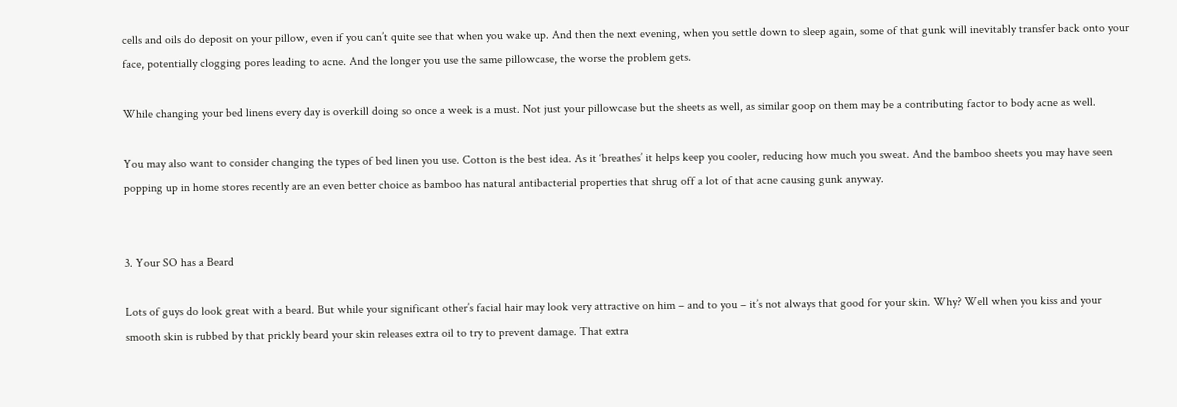cells and oils do deposit on your pillow, even if you can’t quite see that when you wake up. And then the next evening, when you settle down to sleep again, some of that gunk will inevitably transfer back onto your face, potentially clogging pores leading to acne. And the longer you use the same pillowcase, the worse the problem gets.

While changing your bed linens every day is overkill doing so once a week is a must. Not just your pillowcase but the sheets as well, as similar goop on them may be a contributing factor to body acne as well.

You may also want to consider changing the types of bed linen you use. Cotton is the best idea. As it ‘breathes’ it helps keep you cooler, reducing how much you sweat. And the bamboo sheets you may have seen popping up in home stores recently are an even better choice as bamboo has natural antibacterial properties that shrug off a lot of that acne causing gunk anyway.


3. Your SO has a Beard

Lots of guys do look great with a beard. But while your significant other’s facial hair may look very attractive on him – and to you – it’s not always that good for your skin. Why? Well when you kiss and your smooth skin is rubbed by that prickly beard your skin releases extra oil to try to prevent damage. That extra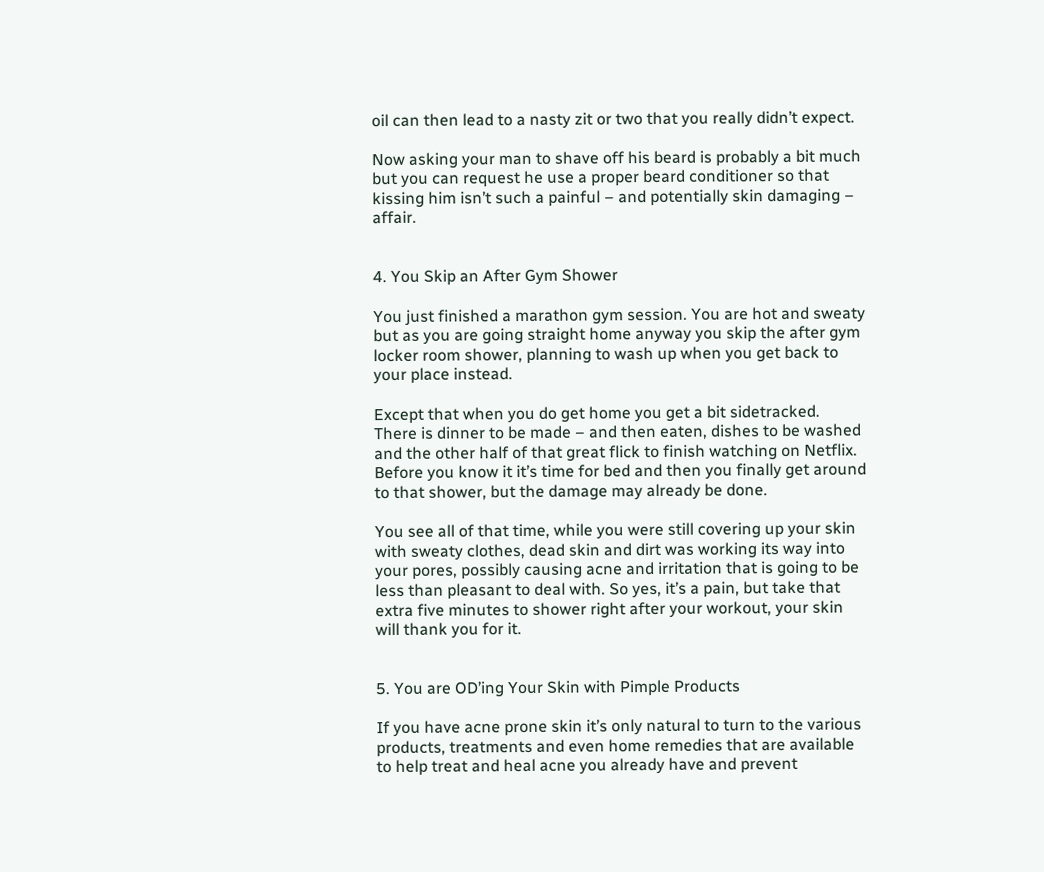oil can then lead to a nasty zit or two that you really didn’t expect.

Now asking your man to shave off his beard is probably a bit much but you can request he use a proper beard conditioner so that kissing him isn’t such a painful – and potentially skin damaging – affair.


4. You Skip an After Gym Shower

You just finished a marathon gym session. You are hot and sweaty but as you are going straight home anyway you skip the after gym locker room shower, planning to wash up when you get back to your place instead.

Except that when you do get home you get a bit sidetracked. There is dinner to be made – and then eaten, dishes to be washed and the other half of that great flick to finish watching on Netflix. Before you know it it’s time for bed and then you finally get around to that shower, but the damage may already be done.

You see all of that time, while you were still covering up your skin with sweaty clothes, dead skin and dirt was working its way into your pores, possibly causing acne and irritation that is going to be less than pleasant to deal with. So yes, it’s a pain, but take that extra five minutes to shower right after your workout, your skin will thank you for it.


5. You are OD’ing Your Skin with Pimple Products

If you have acne prone skin it’s only natural to turn to the various products, treatments and even home remedies that are available to help treat and heal acne you already have and prevent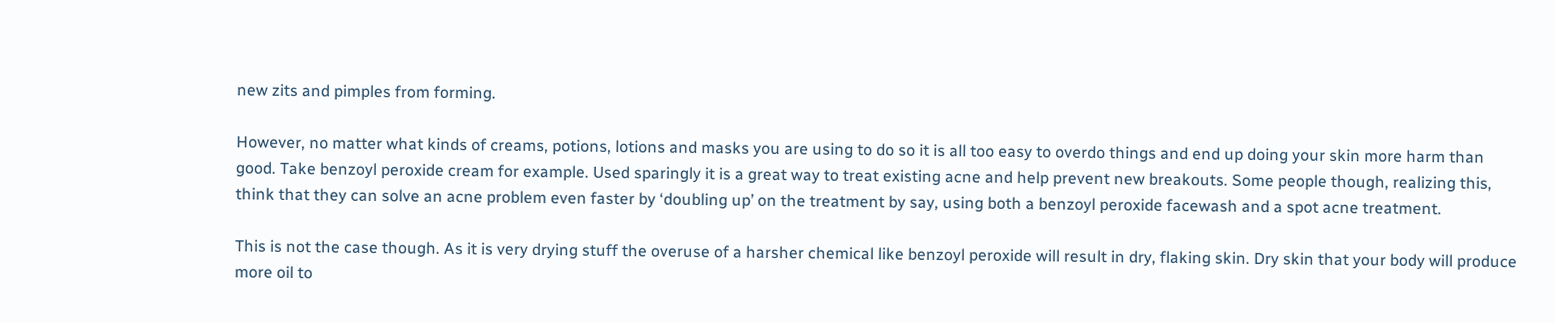new zits and pimples from forming.

However, no matter what kinds of creams, potions, lotions and masks you are using to do so it is all too easy to overdo things and end up doing your skin more harm than good. Take benzoyl peroxide cream for example. Used sparingly it is a great way to treat existing acne and help prevent new breakouts. Some people though, realizing this, think that they can solve an acne problem even faster by ‘doubling up’ on the treatment by say, using both a benzoyl peroxide facewash and a spot acne treatment.

This is not the case though. As it is very drying stuff the overuse of a harsher chemical like benzoyl peroxide will result in dry, flaking skin. Dry skin that your body will produce more oil to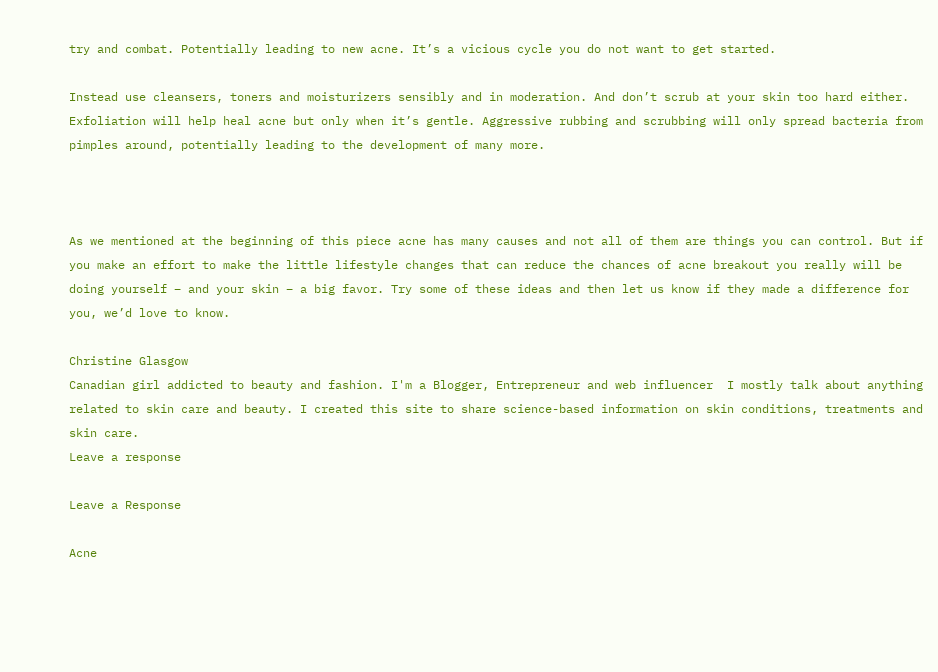try and combat. Potentially leading to new acne. It’s a vicious cycle you do not want to get started.

Instead use cleansers, toners and moisturizers sensibly and in moderation. And don’t scrub at your skin too hard either. Exfoliation will help heal acne but only when it’s gentle. Aggressive rubbing and scrubbing will only spread bacteria from pimples around, potentially leading to the development of many more.



As we mentioned at the beginning of this piece acne has many causes and not all of them are things you can control. But if you make an effort to make the little lifestyle changes that can reduce the chances of acne breakout you really will be doing yourself – and your skin – a big favor. Try some of these ideas and then let us know if they made a difference for you, we’d love to know.

Christine Glasgow
Canadian girl addicted to beauty and fashion. I'm a Blogger, Entrepreneur and web influencer  I mostly talk about anything related to skin care and beauty. I created this site to share science-based information on skin conditions, treatments and skin care.
Leave a response

Leave a Response

Acne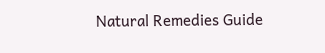Natural Remedies Guide